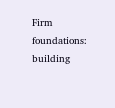Firm foundations: building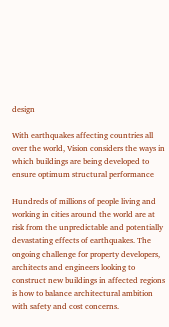design

With earthquakes affecting countries all over the world, Vision considers the ways in which buildings are being developed to ensure optimum structural performance

Hundreds of millions of people living and working in cities around the world are at risk from the unpredictable and potentially devastating effects of earthquakes. The ongoing challenge for property developers, architects and engineers looking to construct new buildings in affected regions is how to balance architectural ambition with safety and cost concerns.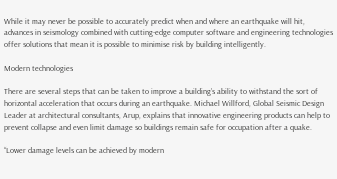While it may never be possible to accurately predict when and where an earthquake will hit, advances in seismology combined with cutting-edge computer software and engineering technologies offer solutions that mean it is possible to minimise risk by building intelligently.

Modern technologies

There are several steps that can be taken to improve a building’s ability to withstand the sort of horizontal acceleration that occurs during an earthquake. Michael Willford, Global Seismic Design Leader at architectural consultants, Arup, explains that innovative engineering products can help to prevent collapse and even limit damage so buildings remain safe for occupation after a quake.

“Lower damage levels can be achieved by modern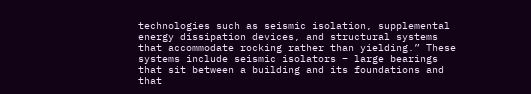technologies such as seismic isolation, supplemental energy dissipation devices, and structural systems that accommodate rocking rather than yielding.” These systems include seismic isolators – large bearings that sit between a building and its foundations and that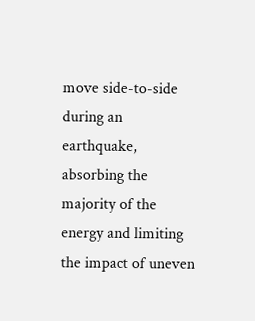move side-to-side during an earthquake, absorbing the majority of the energy and limiting the impact of uneven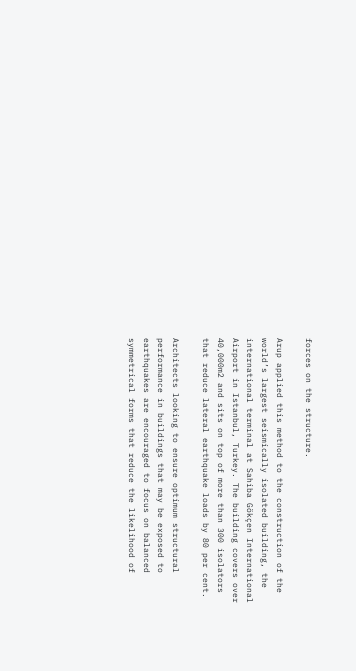forces on the structure.

Arup applied this method to the construction of the world’s largest seismically isolated building, the international terminal at Sahiba Gökçen International Airport in Istanbul, Turkey. The building covers over 40,000m2 and sits on top of more than 300 isolators that reduce lateral earthquake loads by 80 per cent.

Architects looking to ensure optimum structural performance in buildings that may be exposed to earthquakes are encouraged to focus on balanced symmetrical forms that reduce the likelihood of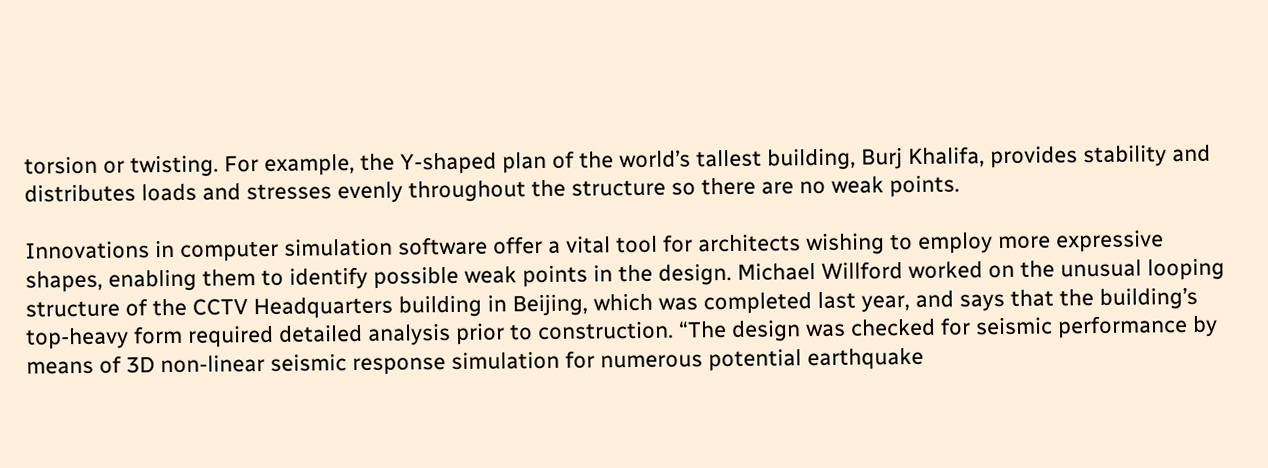torsion or twisting. For example, the Y-shaped plan of the world’s tallest building, Burj Khalifa, provides stability and distributes loads and stresses evenly throughout the structure so there are no weak points.

Innovations in computer simulation software offer a vital tool for architects wishing to employ more expressive shapes, enabling them to identify possible weak points in the design. Michael Willford worked on the unusual looping structure of the CCTV Headquarters building in Beijing, which was completed last year, and says that the building’s top-heavy form required detailed analysis prior to construction. “The design was checked for seismic performance by means of 3D non-linear seismic response simulation for numerous potential earthquake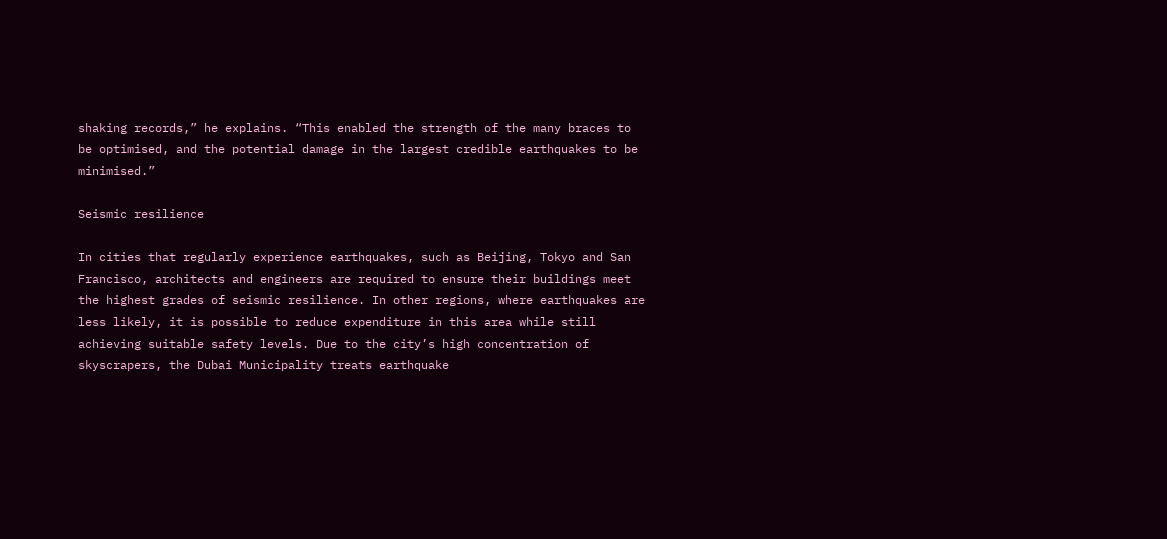shaking records,” he explains. “This enabled the strength of the many braces to be optimised, and the potential damage in the largest credible earthquakes to be minimised.”

Seismic resilience

In cities that regularly experience earthquakes, such as Beijing, Tokyo and San Francisco, architects and engineers are required to ensure their buildings meet the highest grades of seismic resilience. In other regions, where earthquakes are less likely, it is possible to reduce expenditure in this area while still achieving suitable safety levels. Due to the city’s high concentration of skyscrapers, the Dubai Municipality treats earthquake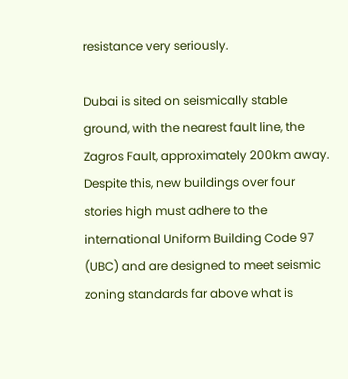resistance very seriously.

Dubai is sited on seismically stable ground, with the nearest fault line, the Zagros Fault, approximately 200km away. Despite this, new buildings over four stories high must adhere to the international Uniform Building Code 97 (UBC) and are designed to meet seismic zoning standards far above what is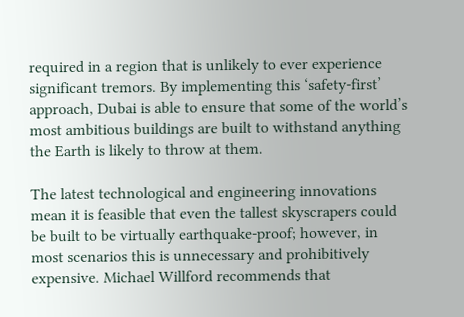required in a region that is unlikely to ever experience significant tremors. By implementing this ‘safety-first’ approach, Dubai is able to ensure that some of the world’s most ambitious buildings are built to withstand anything the Earth is likely to throw at them.

The latest technological and engineering innovations mean it is feasible that even the tallest skyscrapers could be built to be virtually earthquake-proof; however, in most scenarios this is unnecessary and prohibitively expensive. Michael Willford recommends that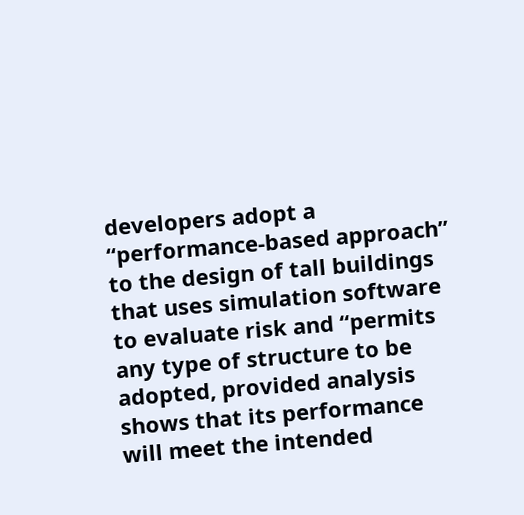developers adopt a “performance-based approach” to the design of tall buildings that uses simulation software to evaluate risk and “permits any type of structure to be adopted, provided analysis shows that its performance will meet the intended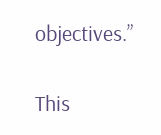objectives.”

This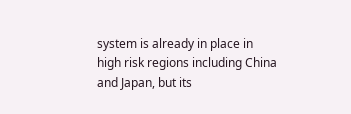system is already in place in high risk regions including China and Japan, but its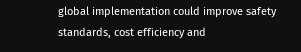global implementation could improve safety standards, cost efficiency and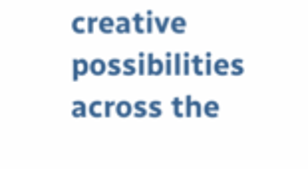creative possibilities across the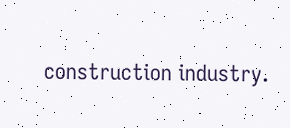construction industry.